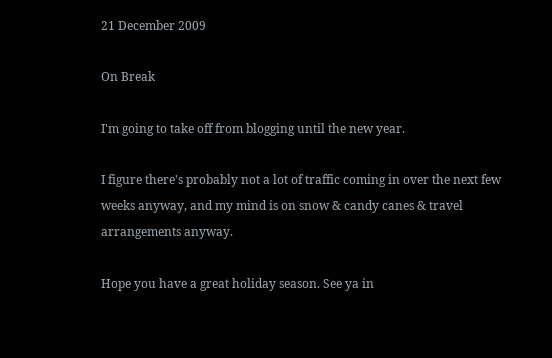21 December 2009

On Break

I'm going to take off from blogging until the new year.

I figure there's probably not a lot of traffic coming in over the next few weeks anyway, and my mind is on snow & candy canes & travel arrangements anyway.

Hope you have a great holiday season. See ya in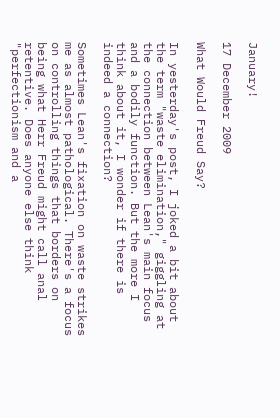January!

17 December 2009

What Would Freud Say?

In yesterday's post, I joked a bit about the term "waste elimination," giggling at the connection between Lean's main focus and a bodily function. But the more I think about it, I wonder if there is indeed a connection?

Sometimes Lean's fixation on waste strikes me as almost pathological. There's a focus on controlling things that borders on being what Herr Freud might call anal retentive. Does anyone else think "perfectionism and a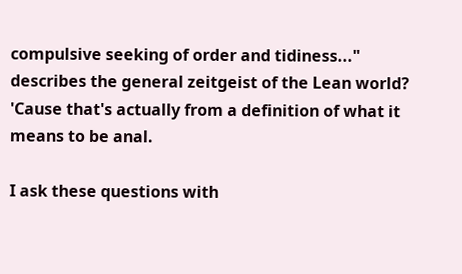compulsive seeking of order and tidiness..." describes the general zeitgeist of the Lean world? 'Cause that's actually from a definition of what it means to be anal.

I ask these questions with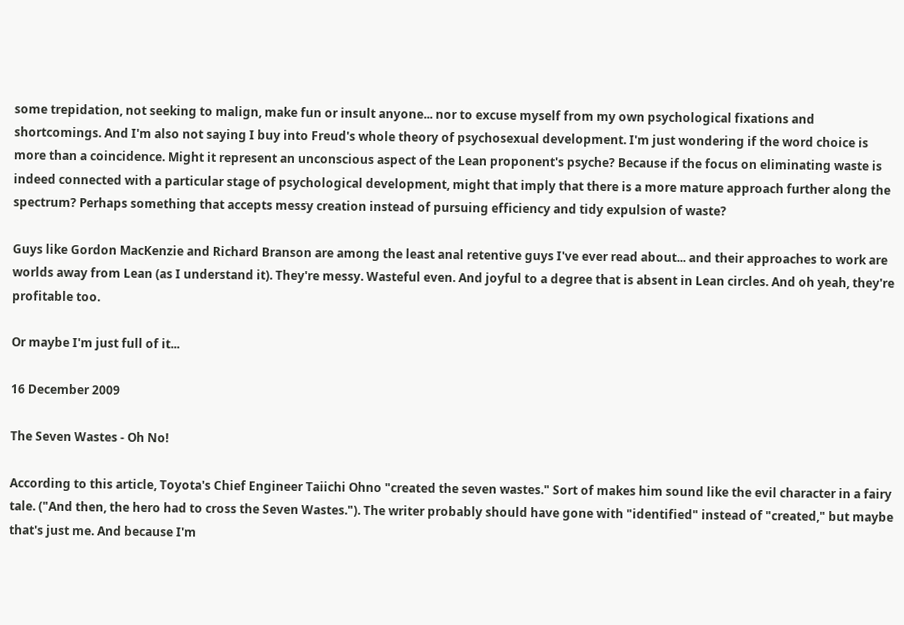some trepidation, not seeking to malign, make fun or insult anyone... nor to excuse myself from my own psychological fixations and shortcomings. And I'm also not saying I buy into Freud's whole theory of psychosexual development. I'm just wondering if the word choice is more than a coincidence. Might it represent an unconscious aspect of the Lean proponent's psyche? Because if the focus on eliminating waste is indeed connected with a particular stage of psychological development, might that imply that there is a more mature approach further along the spectrum? Perhaps something that accepts messy creation instead of pursuing efficiency and tidy expulsion of waste?

Guys like Gordon MacKenzie and Richard Branson are among the least anal retentive guys I've ever read about... and their approaches to work are worlds away from Lean (as I understand it). They're messy. Wasteful even. And joyful to a degree that is absent in Lean circles. And oh yeah, they're profitable too.

Or maybe I'm just full of it...

16 December 2009

The Seven Wastes - Oh No!

According to this article, Toyota's Chief Engineer Taiichi Ohno "created the seven wastes." Sort of makes him sound like the evil character in a fairy tale. ("And then, the hero had to cross the Seven Wastes."). The writer probably should have gone with "identified" instead of "created," but maybe that's just me. And because I'm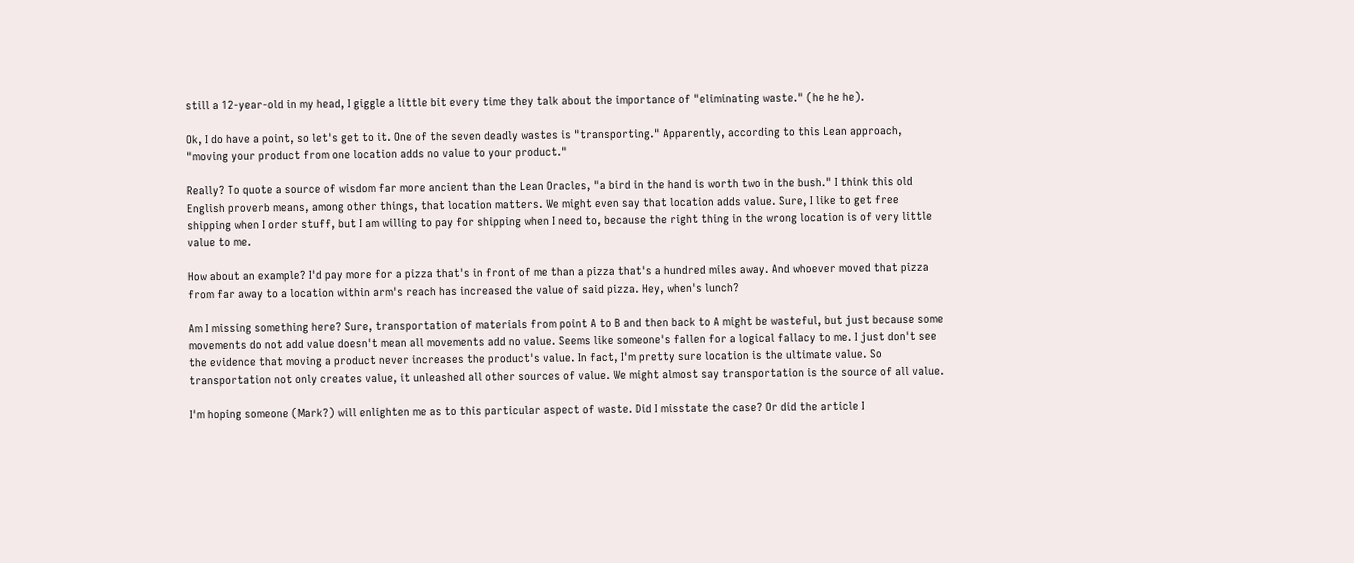still a 12-year-old in my head, I giggle a little bit every time they talk about the importance of "eliminating waste." (he he he).

Ok, I do have a point, so let's get to it. One of the seven deadly wastes is "transporting." Apparently, according to this Lean approach, "moving your product from one location adds no value to your product."

Really? To quote a source of wisdom far more ancient than the Lean Oracles, "a bird in the hand is worth two in the bush." I think this old English proverb means, among other things, that location matters. We might even say that location adds value. Sure, I like to get free shipping when I order stuff, but I am willing to pay for shipping when I need to, because the right thing in the wrong location is of very little value to me.

How about an example? I'd pay more for a pizza that's in front of me than a pizza that's a hundred miles away. And whoever moved that pizza from far away to a location within arm's reach has increased the value of said pizza. Hey, when's lunch?

Am I missing something here? Sure, transportation of materials from point A to B and then back to A might be wasteful, but just because some movements do not add value doesn't mean all movements add no value. Seems like someone's fallen for a logical fallacy to me. I just don't see the evidence that moving a product never increases the product's value. In fact, I'm pretty sure location is the ultimate value. So transportation not only creates value, it unleashed all other sources of value. We might almost say transportation is the source of all value.

I'm hoping someone (Mark?) will enlighten me as to this particular aspect of waste. Did I misstate the case? Or did the article I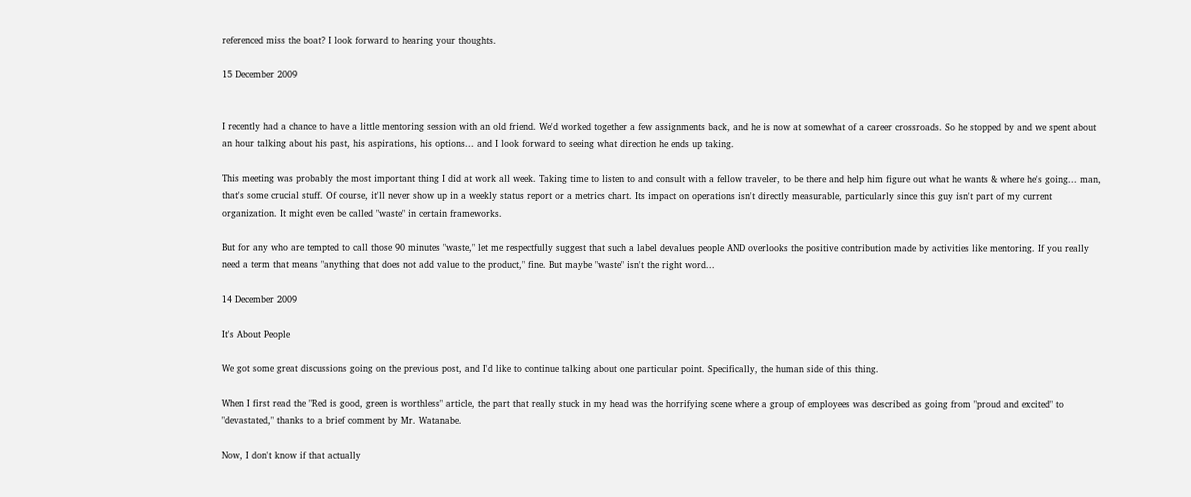referenced miss the boat? I look forward to hearing your thoughts.

15 December 2009


I recently had a chance to have a little mentoring session with an old friend. We'd worked together a few assignments back, and he is now at somewhat of a career crossroads. So he stopped by and we spent about an hour talking about his past, his aspirations, his options... and I look forward to seeing what direction he ends up taking.

This meeting was probably the most important thing I did at work all week. Taking time to listen to and consult with a fellow traveler, to be there and help him figure out what he wants & where he's going... man, that's some crucial stuff. Of course, it'll never show up in a weekly status report or a metrics chart. Its impact on operations isn't directly measurable, particularly since this guy isn't part of my current organization. It might even be called "waste" in certain frameworks.

But for any who are tempted to call those 90 minutes "waste," let me respectfully suggest that such a label devalues people AND overlooks the positive contribution made by activities like mentoring. If you really need a term that means "anything that does not add value to the product," fine. But maybe "waste" isn't the right word...

14 December 2009

It's About People

We got some great discussions going on the previous post, and I'd like to continue talking about one particular point. Specifically, the human side of this thing.

When I first read the "Red is good, green is worthless" article, the part that really stuck in my head was the horrifying scene where a group of employees was described as going from "proud and excited" to "devastated," thanks to a brief comment by Mr. Watanabe.

Now, I don't know if that actually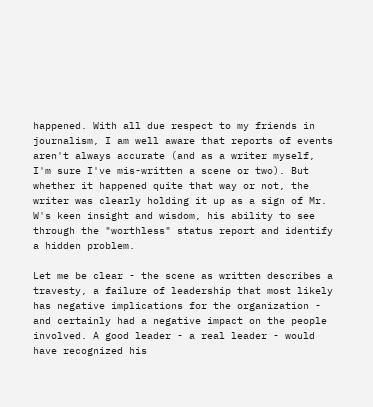happened. With all due respect to my friends in journalism, I am well aware that reports of events aren't always accurate (and as a writer myself, I'm sure I've mis-written a scene or two). But whether it happened quite that way or not, the writer was clearly holding it up as a sign of Mr. W's keen insight and wisdom, his ability to see through the "worthless" status report and identify a hidden problem.

Let me be clear - the scene as written describes a travesty, a failure of leadership that most likely has negative implications for the organization - and certainly had a negative impact on the people involved. A good leader - a real leader - would have recognized his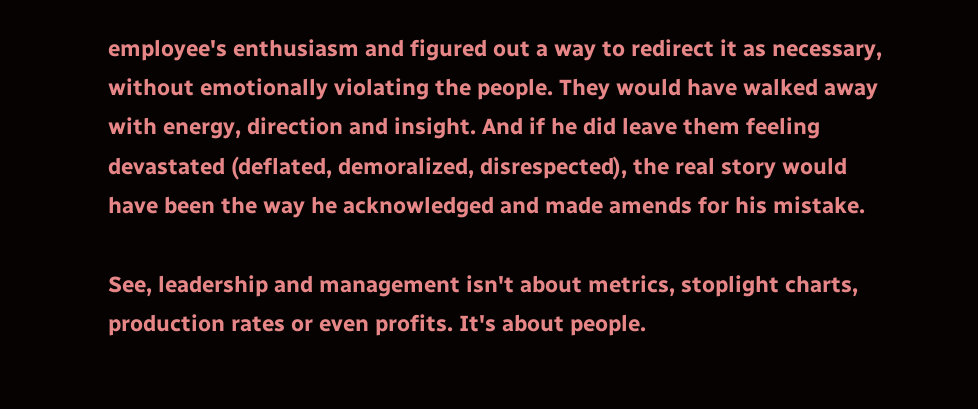employee's enthusiasm and figured out a way to redirect it as necessary, without emotionally violating the people. They would have walked away with energy, direction and insight. And if he did leave them feeling devastated (deflated, demoralized, disrespected), the real story would have been the way he acknowledged and made amends for his mistake.

See, leadership and management isn't about metrics, stoplight charts, production rates or even profits. It's about people.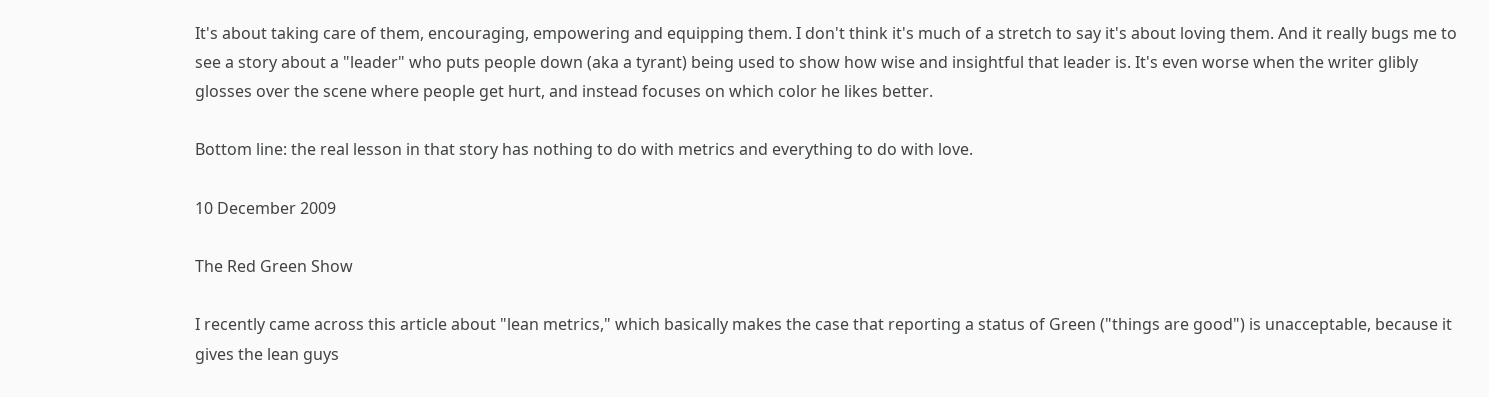It's about taking care of them, encouraging, empowering and equipping them. I don't think it's much of a stretch to say it's about loving them. And it really bugs me to see a story about a "leader" who puts people down (aka a tyrant) being used to show how wise and insightful that leader is. It's even worse when the writer glibly glosses over the scene where people get hurt, and instead focuses on which color he likes better.

Bottom line: the real lesson in that story has nothing to do with metrics and everything to do with love.

10 December 2009

The Red Green Show

I recently came across this article about "lean metrics," which basically makes the case that reporting a status of Green ("things are good") is unacceptable, because it gives the lean guys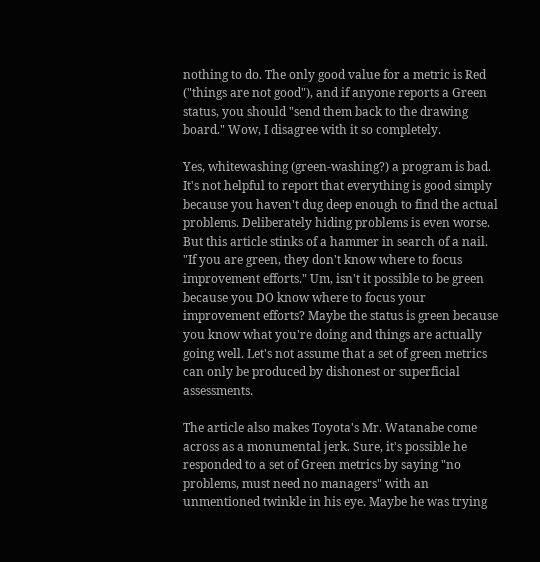nothing to do. The only good value for a metric is Red ("things are not good"), and if anyone reports a Green status, you should "send them back to the drawing board." Wow, I disagree with it so completely.

Yes, whitewashing (green-washing?) a program is bad. It's not helpful to report that everything is good simply because you haven't dug deep enough to find the actual problems. Deliberately hiding problems is even worse. But this article stinks of a hammer in search of a nail. "If you are green, they don't know where to focus improvement efforts." Um, isn't it possible to be green because you DO know where to focus your improvement efforts? Maybe the status is green because you know what you're doing and things are actually going well. Let's not assume that a set of green metrics can only be produced by dishonest or superficial assessments.

The article also makes Toyota's Mr. Watanabe come across as a monumental jerk. Sure, it's possible he responded to a set of Green metrics by saying "no problems, must need no managers" with an unmentioned twinkle in his eye. Maybe he was trying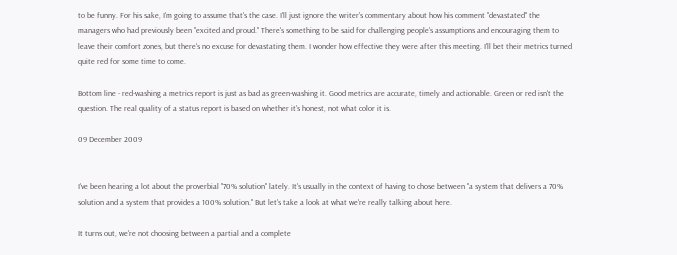to be funny. For his sake, I'm going to assume that's the case. I'll just ignore the writer's commentary about how his comment "devastated" the managers who had previously been "excited and proud." There's something to be said for challenging people's assumptions and encouraging them to leave their comfort zones, but there's no excuse for devastating them. I wonder how effective they were after this meeting. I'll bet their metrics turned quite red for some time to come.

Bottom line - red-washing a metrics report is just as bad as green-washing it. Good metrics are accurate, timely and actionable. Green or red isn't the question. The real quality of a status report is based on whether it's honest, not what color it is.

09 December 2009


I've been hearing a lot about the proverbial "70% solution" lately. It's usually in the context of having to chose between "a system that delivers a 70% solution and a system that provides a 100% solution." But let's take a look at what we're really talking about here.

It turns out, we're not choosing between a partial and a complete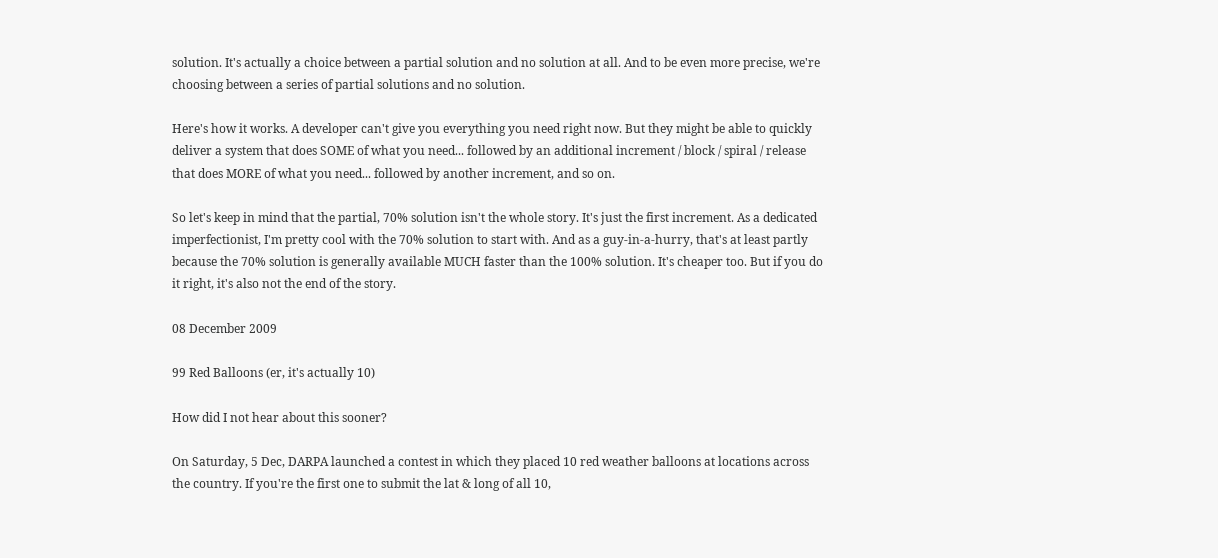solution. It's actually a choice between a partial solution and no solution at all. And to be even more precise, we're choosing between a series of partial solutions and no solution.

Here's how it works. A developer can't give you everything you need right now. But they might be able to quickly deliver a system that does SOME of what you need... followed by an additional increment / block / spiral / release that does MORE of what you need... followed by another increment, and so on.

So let's keep in mind that the partial, 70% solution isn't the whole story. It's just the first increment. As a dedicated imperfectionist, I'm pretty cool with the 70% solution to start with. And as a guy-in-a-hurry, that's at least partly because the 70% solution is generally available MUCH faster than the 100% solution. It's cheaper too. But if you do it right, it's also not the end of the story.

08 December 2009

99 Red Balloons (er, it's actually 10)

How did I not hear about this sooner?

On Saturday, 5 Dec, DARPA launched a contest in which they placed 10 red weather balloons at locations across the country. If you're the first one to submit the lat & long of all 10,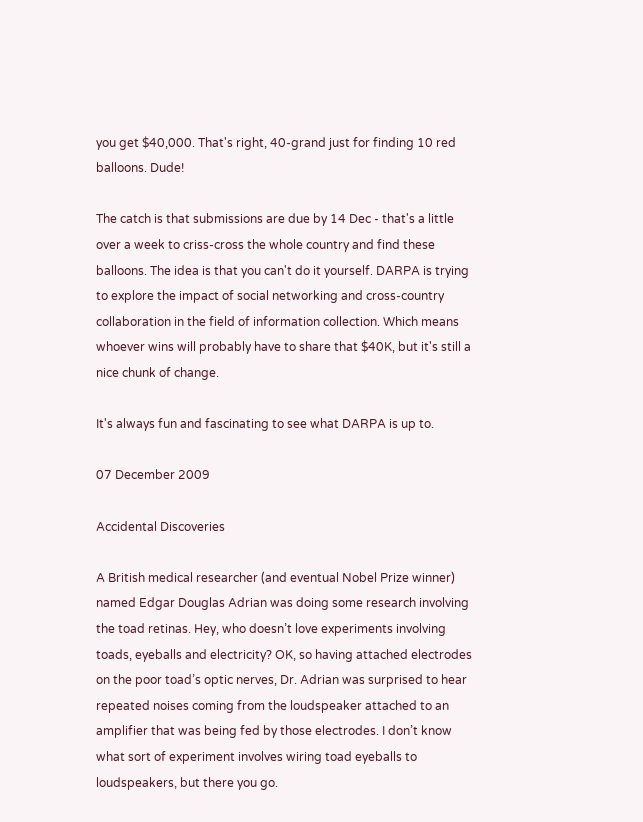you get $40,000. That's right, 40-grand just for finding 10 red balloons. Dude!

The catch is that submissions are due by 14 Dec - that's a little over a week to criss-cross the whole country and find these balloons. The idea is that you can't do it yourself. DARPA is trying to explore the impact of social networking and cross-country collaboration in the field of information collection. Which means whoever wins will probably have to share that $40K, but it's still a nice chunk of change.

It's always fun and fascinating to see what DARPA is up to.

07 December 2009

Accidental Discoveries

A British medical researcher (and eventual Nobel Prize winner) named Edgar Douglas Adrian was doing some research involving the toad retinas. Hey, who doesn’t love experiments involving toads, eyeballs and electricity? OK, so having attached electrodes on the poor toad’s optic nerves, Dr. Adrian was surprised to hear repeated noises coming from the loudspeaker attached to an amplifier that was being fed by those electrodes. I don’t know what sort of experiment involves wiring toad eyeballs to loudspeakers, but there you go.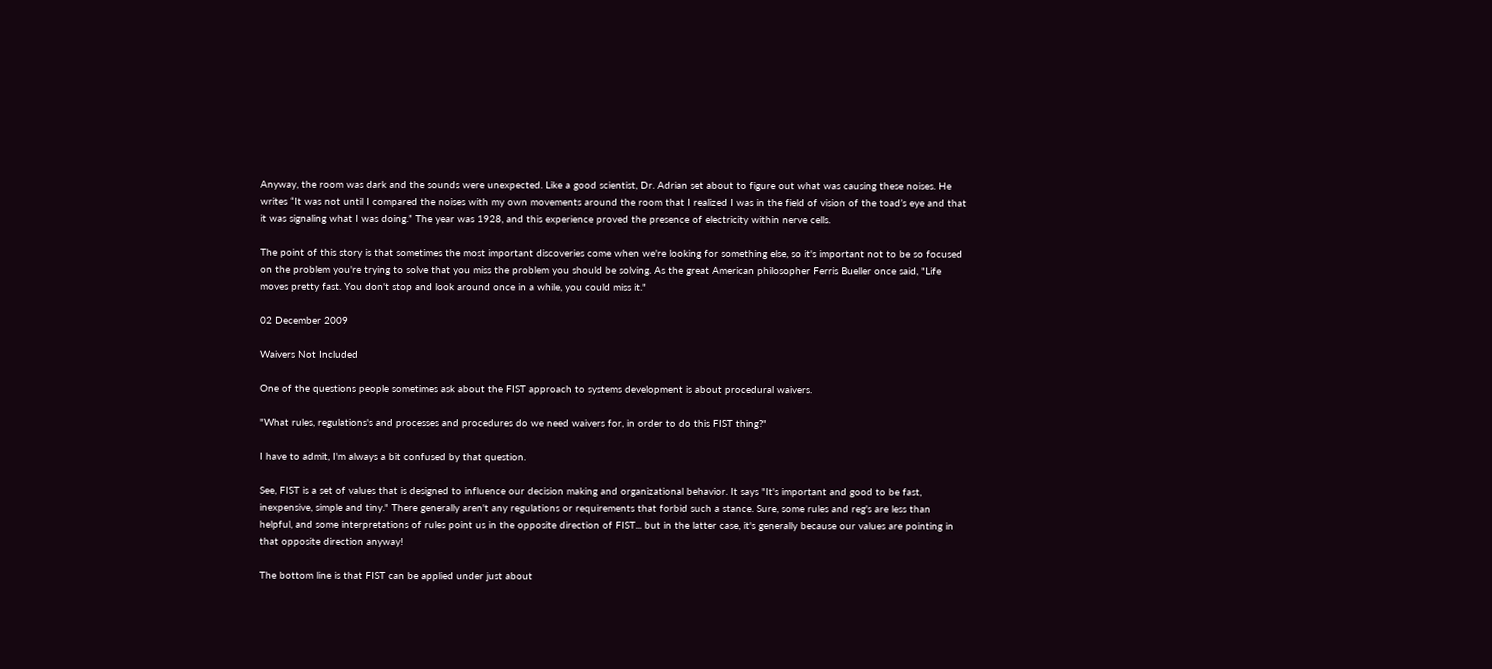Anyway, the room was dark and the sounds were unexpected. Like a good scientist, Dr. Adrian set about to figure out what was causing these noises. He writes “It was not until I compared the noises with my own movements around the room that I realized I was in the field of vision of the toad’s eye and that it was signaling what I was doing.” The year was 1928, and this experience proved the presence of electricity within nerve cells.

The point of this story is that sometimes the most important discoveries come when we're looking for something else, so it's important not to be so focused on the problem you're trying to solve that you miss the problem you should be solving. As the great American philosopher Ferris Bueller once said, "Life moves pretty fast. You don't stop and look around once in a while, you could miss it."

02 December 2009

Waivers Not Included

One of the questions people sometimes ask about the FIST approach to systems development is about procedural waivers.

"What rules, regulations's and processes and procedures do we need waivers for, in order to do this FIST thing?"

I have to admit, I'm always a bit confused by that question.

See, FIST is a set of values that is designed to influence our decision making and organizational behavior. It says "It's important and good to be fast, inexpensive, simple and tiny." There generally aren't any regulations or requirements that forbid such a stance. Sure, some rules and reg's are less than helpful, and some interpretations of rules point us in the opposite direction of FIST... but in the latter case, it's generally because our values are pointing in that opposite direction anyway!

The bottom line is that FIST can be applied under just about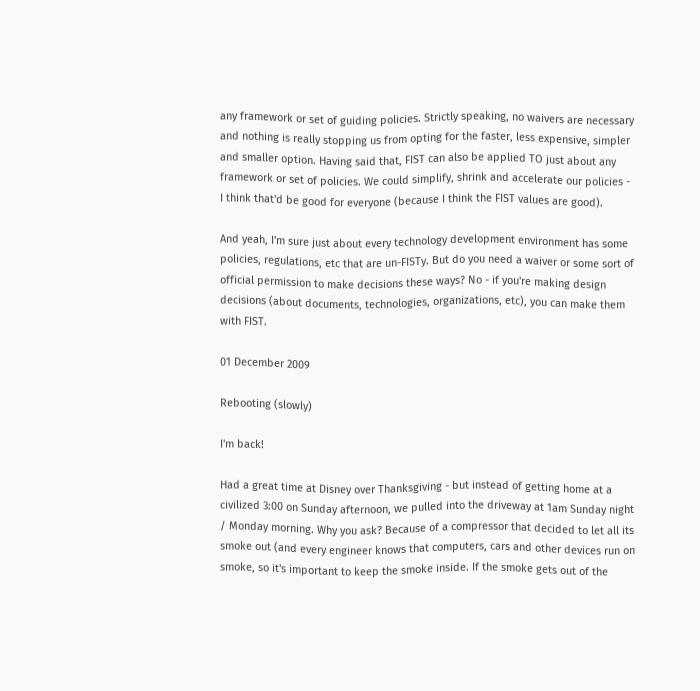any framework or set of guiding policies. Strictly speaking, no waivers are necessary and nothing is really stopping us from opting for the faster, less expensive, simpler and smaller option. Having said that, FIST can also be applied TO just about any framework or set of policies. We could simplify, shrink and accelerate our policies - I think that'd be good for everyone (because I think the FIST values are good).

And yeah, I'm sure just about every technology development environment has some policies, regulations, etc that are un-FISTy. But do you need a waiver or some sort of official permission to make decisions these ways? No - if you're making design decisions (about documents, technologies, organizations, etc), you can make them with FIST.

01 December 2009

Rebooting (slowly)

I'm back!

Had a great time at Disney over Thanksgiving - but instead of getting home at a civilized 3:00 on Sunday afternoon, we pulled into the driveway at 1am Sunday night / Monday morning. Why you ask? Because of a compressor that decided to let all its smoke out (and every engineer knows that computers, cars and other devices run on smoke, so it's important to keep the smoke inside. If the smoke gets out of the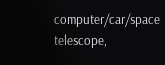computer/car/space telescope,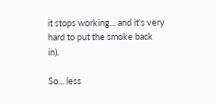it stops working... and it's very hard to put the smoke back in).

So... less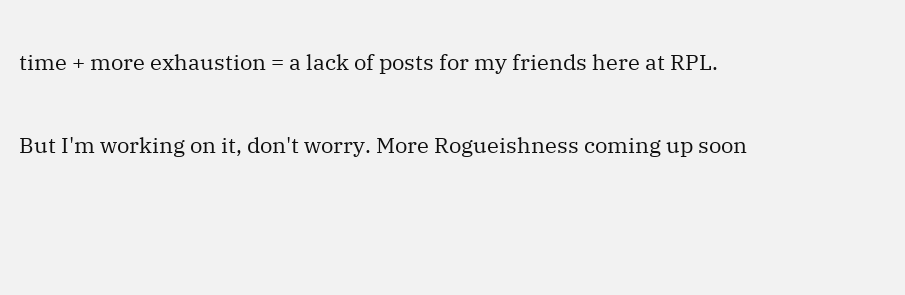time + more exhaustion = a lack of posts for my friends here at RPL.

But I'm working on it, don't worry. More Rogueishness coming up soon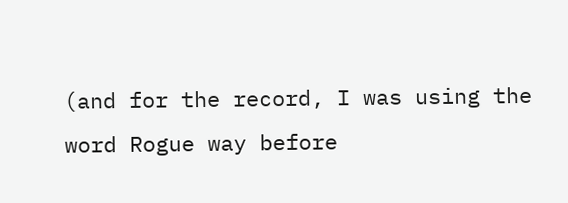(and for the record, I was using the word Rogue way before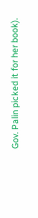Gov. Palin picked it for her book).